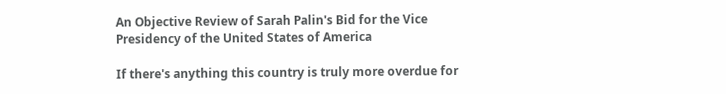An Objective Review of Sarah Palin's Bid for the Vice Presidency of the United States of America

If there's anything this country is truly more overdue for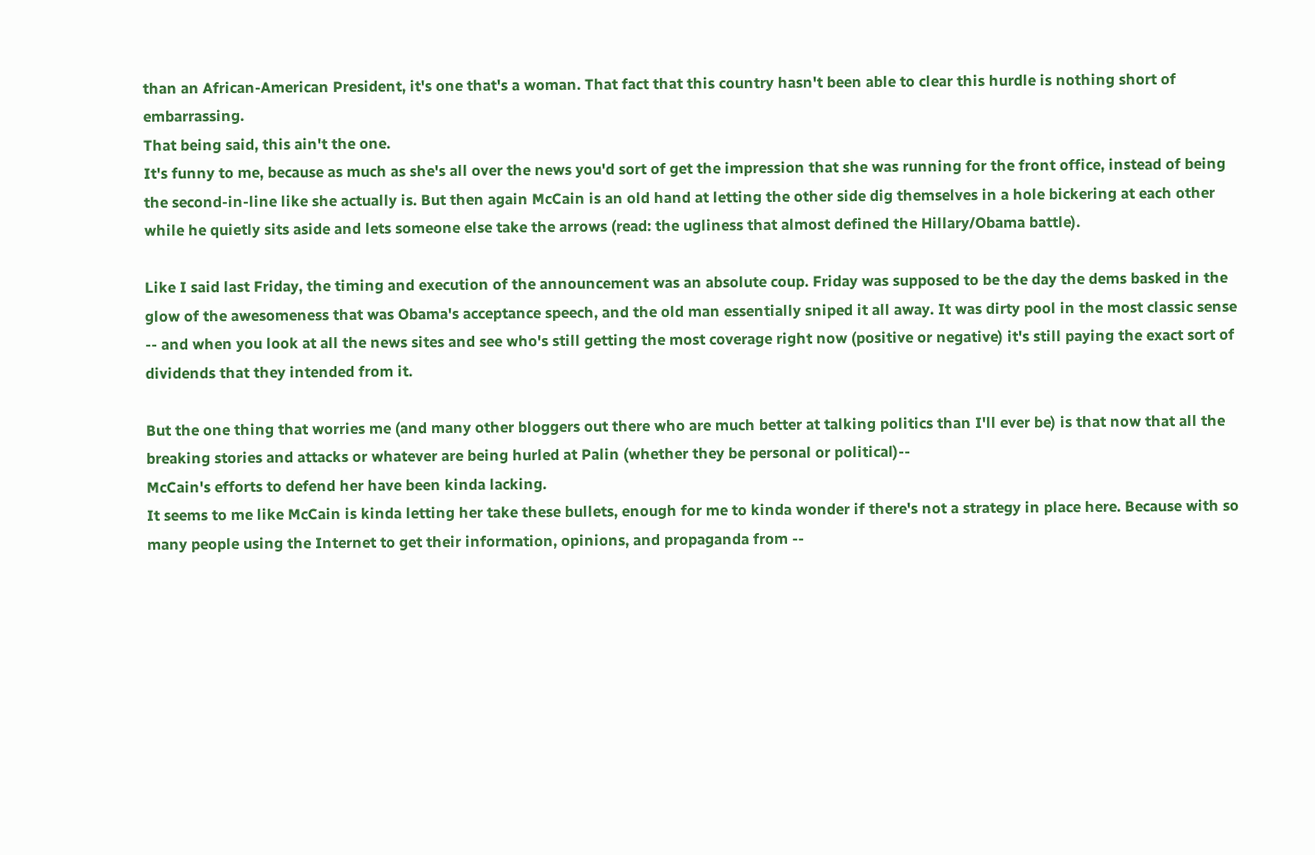than an African-American President, it's one that's a woman. That fact that this country hasn't been able to clear this hurdle is nothing short of embarrassing.
That being said, this ain't the one.
It's funny to me, because as much as she's all over the news you'd sort of get the impression that she was running for the front office, instead of being the second-in-line like she actually is. But then again McCain is an old hand at letting the other side dig themselves in a hole bickering at each other while he quietly sits aside and lets someone else take the arrows (read: the ugliness that almost defined the Hillary/Obama battle).

Like I said last Friday, the timing and execution of the announcement was an absolute coup. Friday was supposed to be the day the dems basked in the glow of the awesomeness that was Obama's acceptance speech, and the old man essentially sniped it all away. It was dirty pool in the most classic sense -- and when you look at all the news sites and see who's still getting the most coverage right now (positive or negative) it's still paying the exact sort of dividends that they intended from it.

But the one thing that worries me (and many other bloggers out there who are much better at talking politics than I'll ever be) is that now that all the breaking stories and attacks or whatever are being hurled at Palin (whether they be personal or political)--
McCain's efforts to defend her have been kinda lacking.
It seems to me like McCain is kinda letting her take these bullets, enough for me to kinda wonder if there's not a strategy in place here. Because with so many people using the Internet to get their information, opinions, and propaganda from --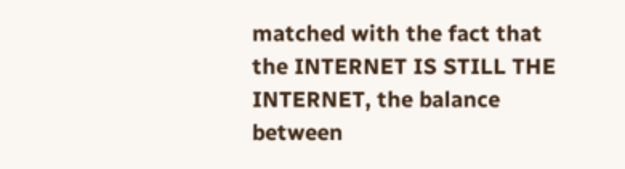matched with the fact that the INTERNET IS STILL THE INTERNET, the balance between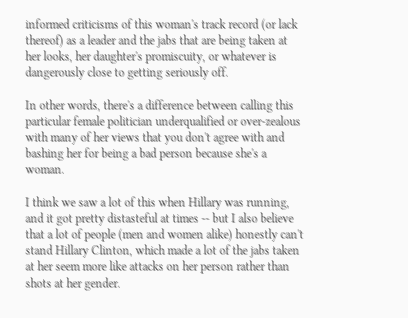informed criticisms of this woman's track record (or lack thereof) as a leader and the jabs that are being taken at her looks, her daughter's promiscuity, or whatever is dangerously close to getting seriously off.

In other words, there's a difference between calling this particular female politician underqualified or over-zealous with many of her views that you don't agree with and bashing her for being a bad person because she's a woman.

I think we saw a lot of this when Hillary was running, and it got pretty distasteful at times -- but I also believe that a lot of people (men and women alike) honestly can't stand Hillary Clinton, which made a lot of the jabs taken at her seem more like attacks on her person rather than shots at her gender.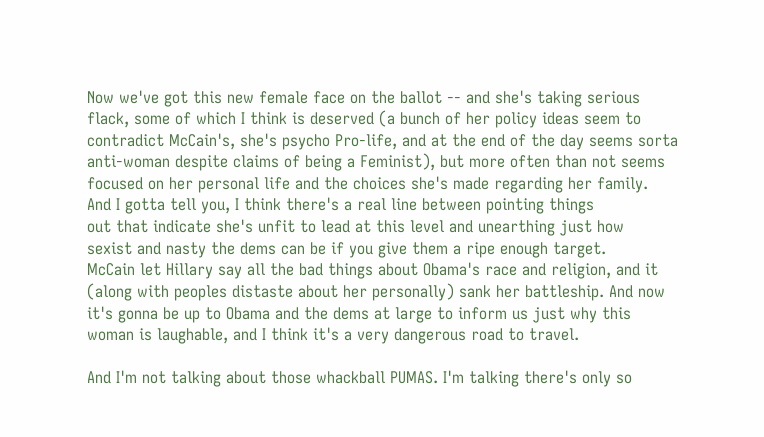Now we've got this new female face on the ballot -- and she's taking serious flack, some of which I think is deserved (a bunch of her policy ideas seem to contradict McCain's, she's psycho Pro-life, and at the end of the day seems sorta anti-woman despite claims of being a Feminist), but more often than not seems focused on her personal life and the choices she's made regarding her family.
And I gotta tell you, I think there's a real line between pointing things
out that indicate she's unfit to lead at this level and unearthing just how
sexist and nasty the dems can be if you give them a ripe enough target.
McCain let Hillary say all the bad things about Obama's race and religion, and it (along with peoples distaste about her personally) sank her battleship. And now it's gonna be up to Obama and the dems at large to inform us just why this woman is laughable, and I think it's a very dangerous road to travel.

And I'm not talking about those whackball PUMAS. I'm talking there's only so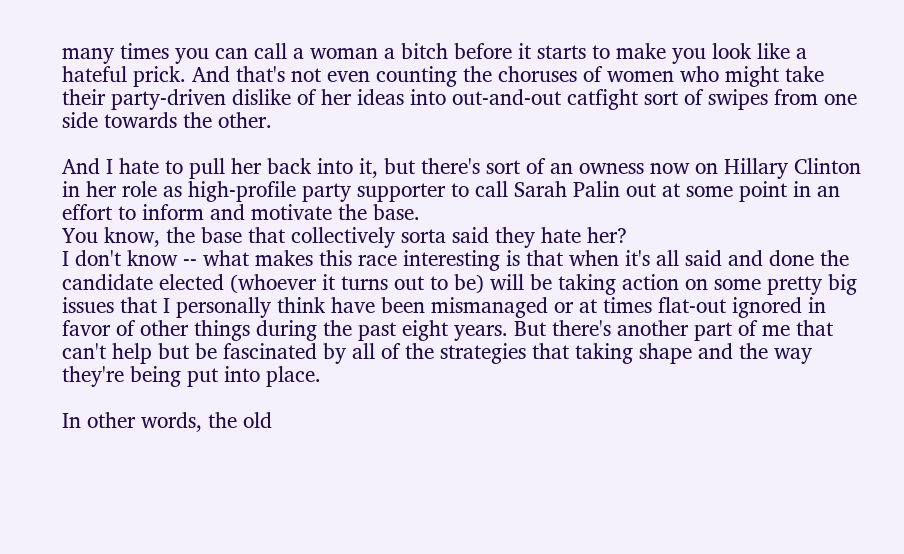many times you can call a woman a bitch before it starts to make you look like a hateful prick. And that's not even counting the choruses of women who might take their party-driven dislike of her ideas into out-and-out catfight sort of swipes from one side towards the other.

And I hate to pull her back into it, but there's sort of an owness now on Hillary Clinton in her role as high-profile party supporter to call Sarah Palin out at some point in an effort to inform and motivate the base.
You know, the base that collectively sorta said they hate her?
I don't know -- what makes this race interesting is that when it's all said and done the candidate elected (whoever it turns out to be) will be taking action on some pretty big issues that I personally think have been mismanaged or at times flat-out ignored in favor of other things during the past eight years. But there's another part of me that can't help but be fascinated by all of the strategies that taking shape and the way they're being put into place.

In other words, the old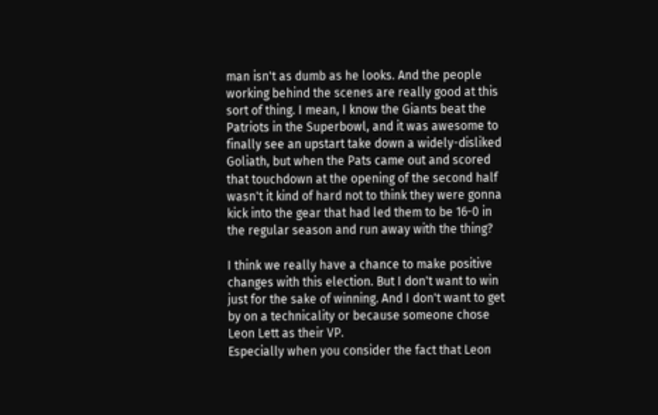man isn't as dumb as he looks. And the people working behind the scenes are really good at this sort of thing. I mean, I know the Giants beat the Patriots in the Superbowl, and it was awesome to finally see an upstart take down a widely-disliked Goliath, but when the Pats came out and scored that touchdown at the opening of the second half wasn't it kind of hard not to think they were gonna kick into the gear that had led them to be 16-0 in the regular season and run away with the thing?

I think we really have a chance to make positive changes with this election. But I don't want to win just for the sake of winning. And I don't want to get by on a technicality or because someone chose Leon Lett as their VP.
Especially when you consider the fact that Leon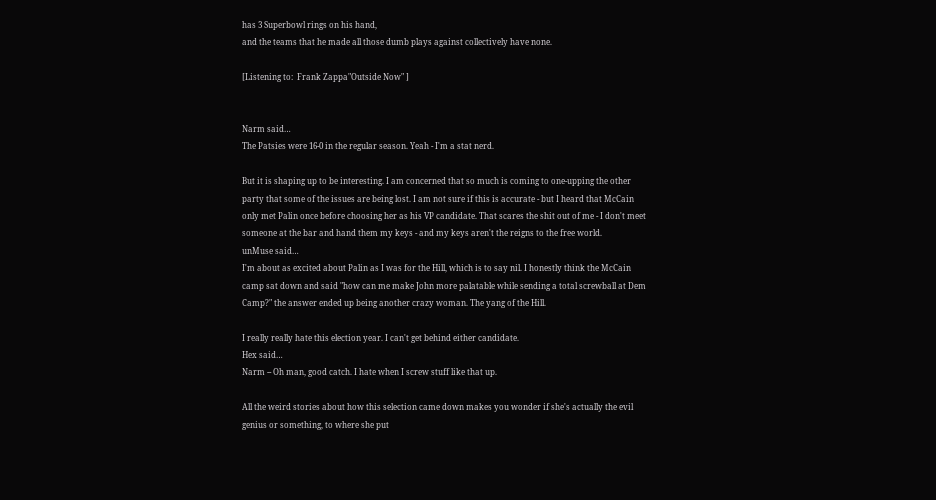has 3 Superbowl rings on his hand,
and the teams that he made all those dumb plays against collectively have none.

[Listening to:  Frank Zappa"Outside Now" ]


Narm said…
The Patsies were 16-0 in the regular season. Yeah - I'm a stat nerd.

But it is shaping up to be interesting. I am concerned that so much is coming to one-upping the other party that some of the issues are being lost. I am not sure if this is accurate - but I heard that McCain only met Palin once before choosing her as his VP candidate. That scares the shit out of me - I don't meet someone at the bar and hand them my keys - and my keys aren't the reigns to the free world.
unMuse said…
I'm about as excited about Palin as I was for the Hill, which is to say nil. I honestly think the McCain camp sat down and said "how can me make John more palatable while sending a total screwball at Dem Camp?" the answer ended up being another crazy woman. The yang of the Hill.

I really really hate this election year. I can't get behind either candidate.
Hex said…
Narm -- Oh man, good catch. I hate when I screw stuff like that up.

All the weird stories about how this selection came down makes you wonder if she's actually the evil genius or something, to where she put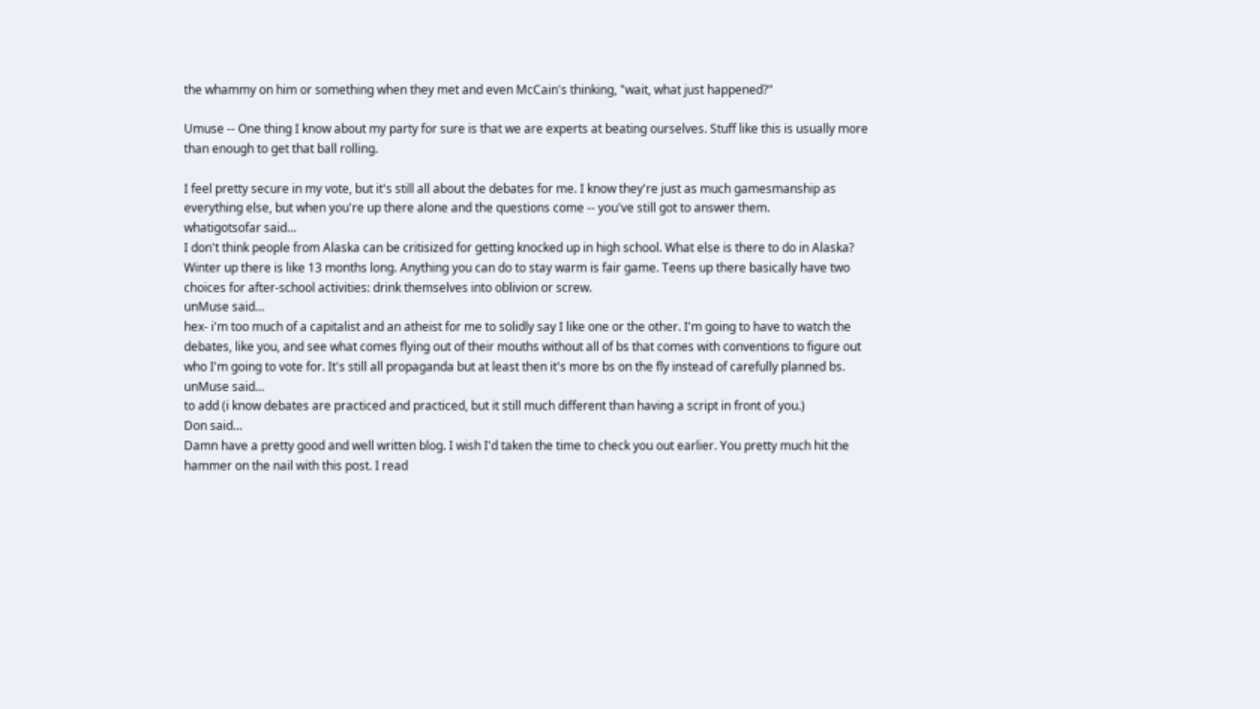the whammy on him or something when they met and even McCain's thinking, "wait, what just happened?"

Umuse -- One thing I know about my party for sure is that we are experts at beating ourselves. Stuff like this is usually more than enough to get that ball rolling.

I feel pretty secure in my vote, but it's still all about the debates for me. I know they're just as much gamesmanship as everything else, but when you're up there alone and the questions come -- you've still got to answer them.
whatigotsofar said…
I don't think people from Alaska can be critisized for getting knocked up in high school. What else is there to do in Alaska? Winter up there is like 13 months long. Anything you can do to stay warm is fair game. Teens up there basically have two choices for after-school activities: drink themselves into oblivion or screw.
unMuse said…
hex- i'm too much of a capitalist and an atheist for me to solidly say I like one or the other. I'm going to have to watch the debates, like you, and see what comes flying out of their mouths without all of bs that comes with conventions to figure out who I'm going to vote for. It's still all propaganda but at least then it's more bs on the fly instead of carefully planned bs.
unMuse said…
to add (i know debates are practiced and practiced, but it still much different than having a script in front of you.)
Don said…
Damn have a pretty good and well written blog. I wish I'd taken the time to check you out earlier. You pretty much hit the hammer on the nail with this post. I read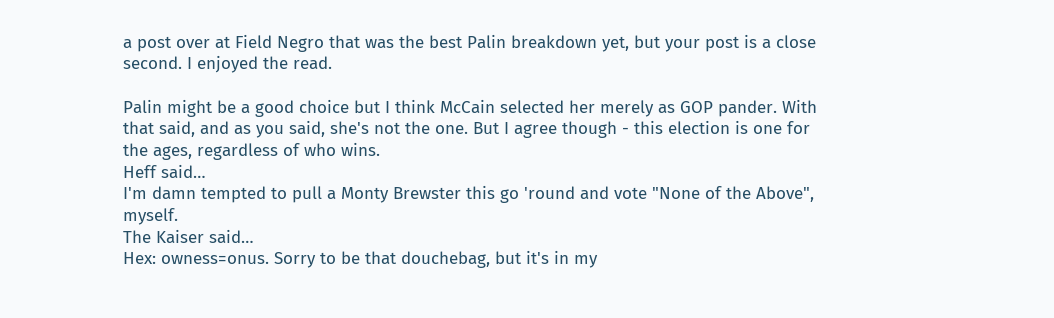a post over at Field Negro that was the best Palin breakdown yet, but your post is a close second. I enjoyed the read.

Palin might be a good choice but I think McCain selected her merely as GOP pander. With that said, and as you said, she's not the one. But I agree though - this election is one for the ages, regardless of who wins.
Heff said…
I'm damn tempted to pull a Monty Brewster this go 'round and vote "None of the Above", myself.
The Kaiser said…
Hex: owness=onus. Sorry to be that douchebag, but it's in my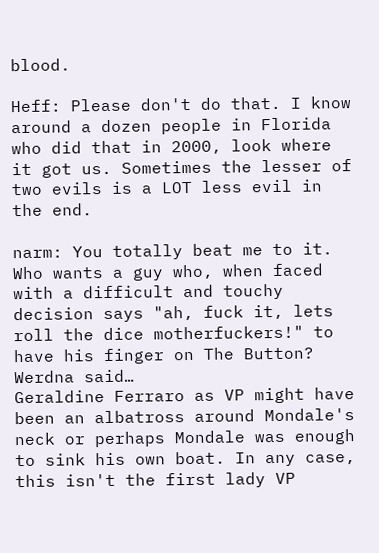blood.

Heff: Please don't do that. I know around a dozen people in Florida who did that in 2000, look where it got us. Sometimes the lesser of two evils is a LOT less evil in the end.

narm: You totally beat me to it. Who wants a guy who, when faced with a difficult and touchy decision says "ah, fuck it, lets roll the dice motherfuckers!" to have his finger on The Button?
Werdna said…
Geraldine Ferraro as VP might have been an albatross around Mondale's neck or perhaps Mondale was enough to sink his own boat. In any case, this isn't the first lady VP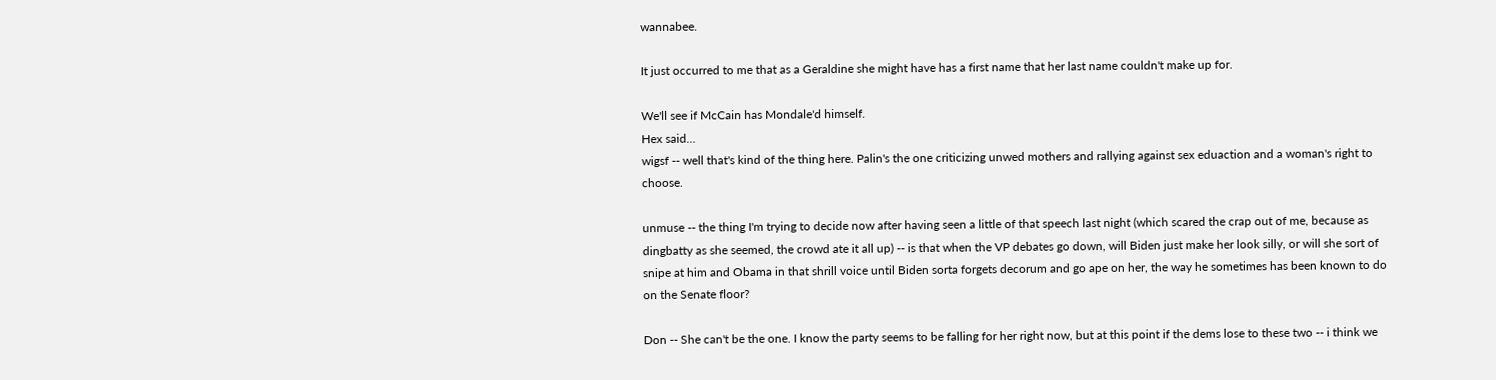wannabee.

It just occurred to me that as a Geraldine she might have has a first name that her last name couldn't make up for.

We'll see if McCain has Mondale'd himself.
Hex said…
wigsf -- well that's kind of the thing here. Palin's the one criticizing unwed mothers and rallying against sex eduaction and a woman's right to choose.

unmuse -- the thing I'm trying to decide now after having seen a little of that speech last night (which scared the crap out of me, because as dingbatty as she seemed, the crowd ate it all up) -- is that when the VP debates go down, will Biden just make her look silly, or will she sort of snipe at him and Obama in that shrill voice until Biden sorta forgets decorum and go ape on her, the way he sometimes has been known to do on the Senate floor?

Don -- She can't be the one. I know the party seems to be falling for her right now, but at this point if the dems lose to these two -- i think we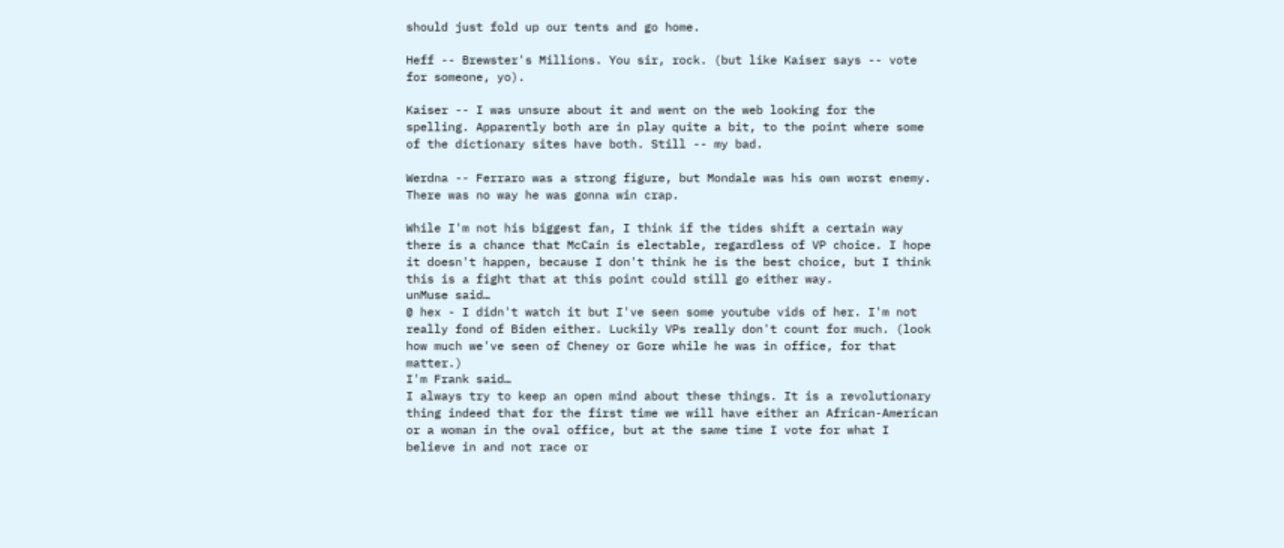should just fold up our tents and go home.

Heff -- Brewster's Millions. You sir, rock. (but like Kaiser says -- vote for someone, yo).

Kaiser -- I was unsure about it and went on the web looking for the spelling. Apparently both are in play quite a bit, to the point where some of the dictionary sites have both. Still -- my bad.

Werdna -- Ferraro was a strong figure, but Mondale was his own worst enemy. There was no way he was gonna win crap.

While I'm not his biggest fan, I think if the tides shift a certain way there is a chance that McCain is electable, regardless of VP choice. I hope it doesn't happen, because I don't think he is the best choice, but I think this is a fight that at this point could still go either way.
unMuse said…
@ hex - I didn't watch it but I've seen some youtube vids of her. I'm not really fond of Biden either. Luckily VPs really don't count for much. (look how much we've seen of Cheney or Gore while he was in office, for that matter.)
I'm Frank said…
I always try to keep an open mind about these things. It is a revolutionary thing indeed that for the first time we will have either an African-American or a woman in the oval office, but at the same time I vote for what I believe in and not race or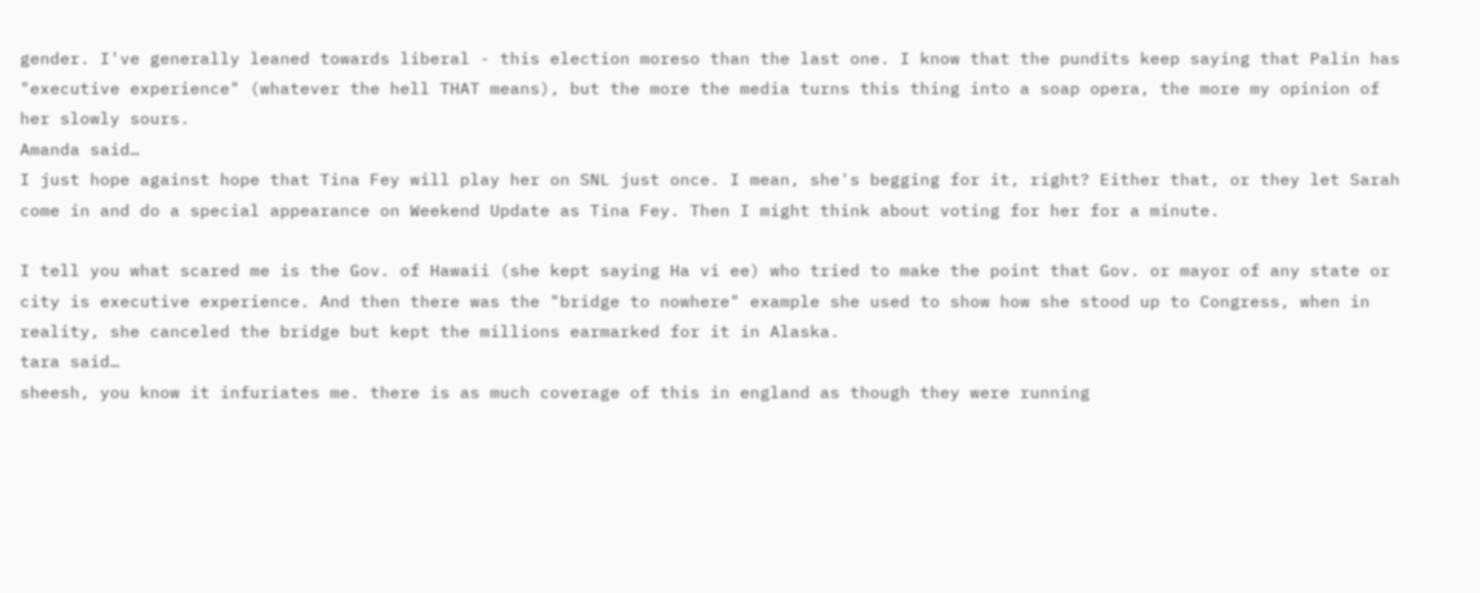gender. I've generally leaned towards liberal - this election moreso than the last one. I know that the pundits keep saying that Palin has "executive experience" (whatever the hell THAT means), but the more the media turns this thing into a soap opera, the more my opinion of her slowly sours.
Amanda said…
I just hope against hope that Tina Fey will play her on SNL just once. I mean, she's begging for it, right? Either that, or they let Sarah come in and do a special appearance on Weekend Update as Tina Fey. Then I might think about voting for her for a minute.

I tell you what scared me is the Gov. of Hawaii (she kept saying Ha vi ee) who tried to make the point that Gov. or mayor of any state or city is executive experience. And then there was the "bridge to nowhere" example she used to show how she stood up to Congress, when in reality, she canceled the bridge but kept the millions earmarked for it in Alaska.
tara said…
sheesh, you know it infuriates me. there is as much coverage of this in england as though they were running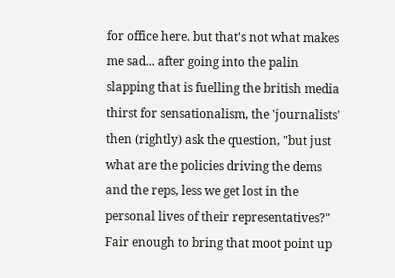for office here. but that's not what makes me sad... after going into the palin slapping that is fuelling the british media thirst for sensationalism, the 'journalists' then (rightly) ask the question, "but just what are the policies driving the dems and the reps, less we get lost in the personal lives of their representatives?" Fair enough to bring that moot point up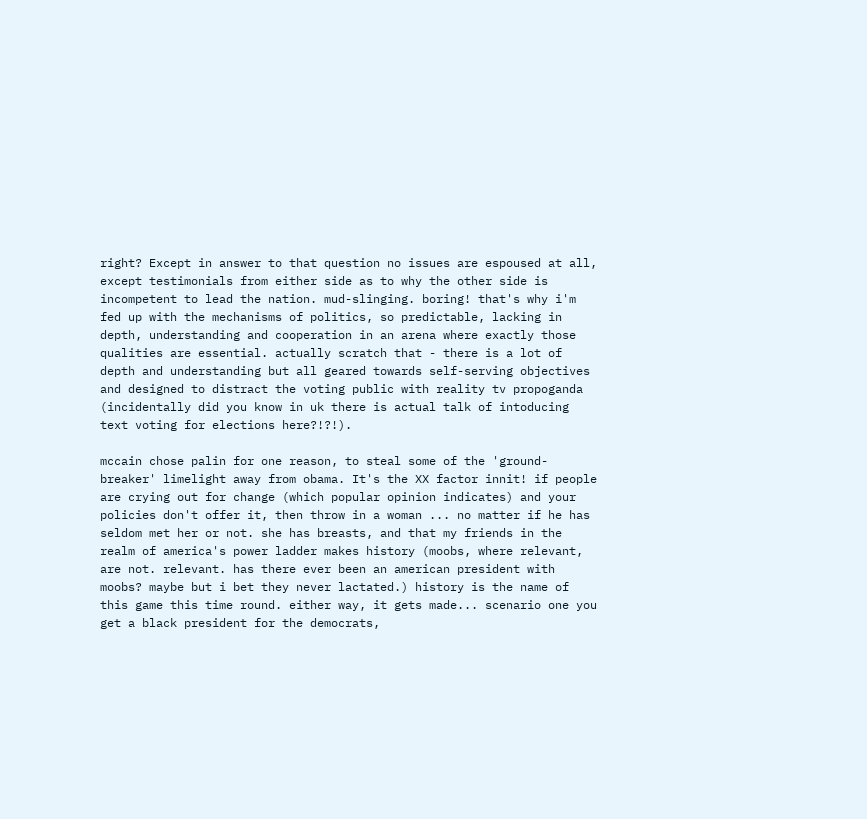right? Except in answer to that question no issues are espoused at all, except testimonials from either side as to why the other side is incompetent to lead the nation. mud-slinging. boring! that's why i'm fed up with the mechanisms of politics, so predictable, lacking in depth, understanding and cooperation in an arena where exactly those qualities are essential. actually scratch that - there is a lot of depth and understanding but all geared towards self-serving objectives and designed to distract the voting public with reality tv propoganda (incidentally did you know in uk there is actual talk of intoducing text voting for elections here?!?!).

mccain chose palin for one reason, to steal some of the 'ground-breaker' limelight away from obama. It's the XX factor innit! if people are crying out for change (which popular opinion indicates) and your policies don't offer it, then throw in a woman ... no matter if he has seldom met her or not. she has breasts, and that my friends in the realm of america's power ladder makes history (moobs, where relevant, are not. relevant. has there ever been an american president with moobs? maybe but i bet they never lactated.) history is the name of this game this time round. either way, it gets made... scenario one you get a black president for the democrats,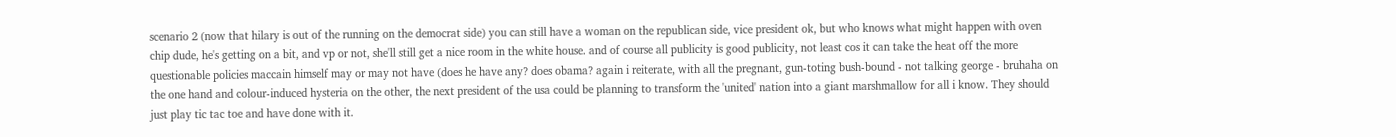scenario 2 (now that hilary is out of the running on the democrat side) you can still have a woman on the republican side, vice president ok, but who knows what might happen with oven chip dude, he's getting on a bit, and vp or not, she'll still get a nice room in the white house. and of course all publicity is good publicity, not least cos it can take the heat off the more questionable policies maccain himself may or may not have (does he have any? does obama? again i reiterate, with all the pregnant, gun-toting bush-bound - not talking george - bruhaha on the one hand and colour-induced hysteria on the other, the next president of the usa could be planning to transform the 'united' nation into a giant marshmallow for all i know. They should just play tic tac toe and have done with it.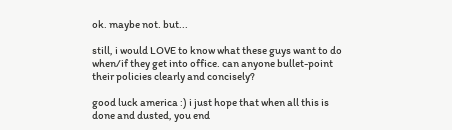ok. maybe not. but...

still, i would LOVE to know what these guys want to do when/if they get into office. can anyone bullet-point their policies clearly and concisely?

good luck america :) i just hope that when all this is done and dusted, you end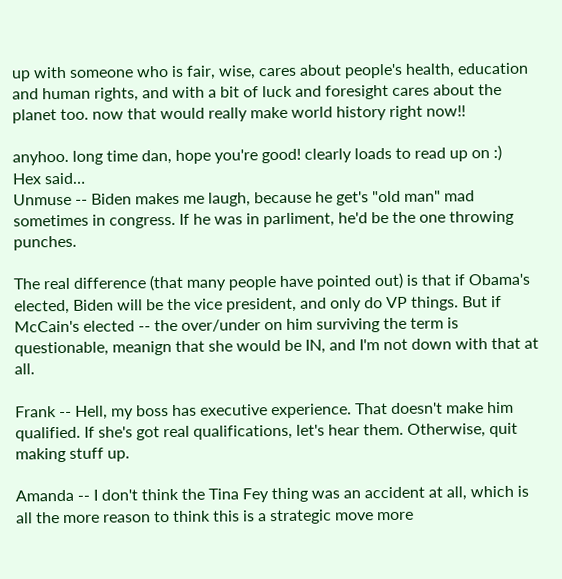up with someone who is fair, wise, cares about people's health, education and human rights, and with a bit of luck and foresight cares about the planet too. now that would really make world history right now!!

anyhoo. long time dan, hope you're good! clearly loads to read up on :)
Hex said…
Unmuse -- Biden makes me laugh, because he get's "old man" mad sometimes in congress. If he was in parliment, he'd be the one throwing punches.

The real difference (that many people have pointed out) is that if Obama's elected, Biden will be the vice president, and only do VP things. But if McCain's elected -- the over/under on him surviving the term is questionable, meanign that she would be IN, and I'm not down with that at all.

Frank -- Hell, my boss has executive experience. That doesn't make him qualified. If she's got real qualifications, let's hear them. Otherwise, quit making stuff up.

Amanda -- I don't think the Tina Fey thing was an accident at all, which is all the more reason to think this is a strategic move more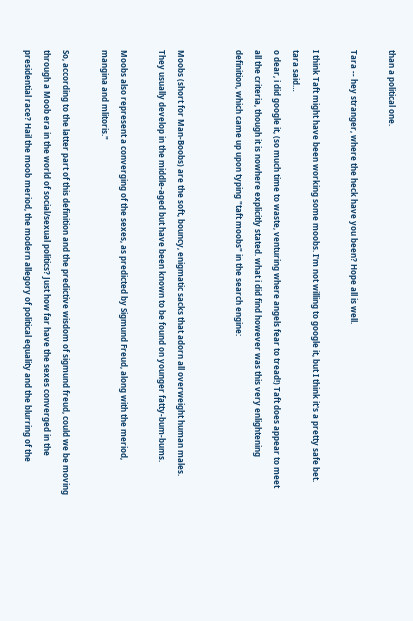than a political one.

Tara -- hey stranger, where the heck have you been? Hope all is well.

I think Taft might have been working some moobs. I'm not willing to google it, but I think it's a pretty safe bet.
tara said…
o dear, i did google it, (so much time to waste, venturing where angels fear to tread!) Taft does appear to meet all the criteria, though it is nowhere explicitly stated. what i did find however was this very enlightening definition, which came up upon typing "taft moobs" in the search engine:


Moobs (short for Man-Boobs) are the soft, bouncy, enigmatic sacks that adorn all overweight human males. They usually develop in the middle-aged but have been known to be found on younger fatty-bum-bums.

Moobs also represent a converging of the sexes, as predicted by Sigmund Freud, along with the meriod, mangina and mlitoris."

So, according to the latter part of this definition and the predictive wisdom of sigmund freud, could we be moving through a Moob era in the world of social/sexual politics? Just how far have the sexes converged in the presidential race? Hail the moob meriod, the modern allegory of political equality and the blurring of the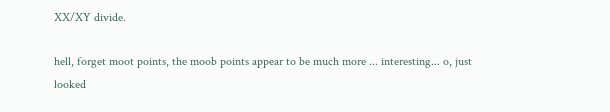XX/XY divide.

hell, forget moot points, the moob points appear to be much more ... interesting... o, just looked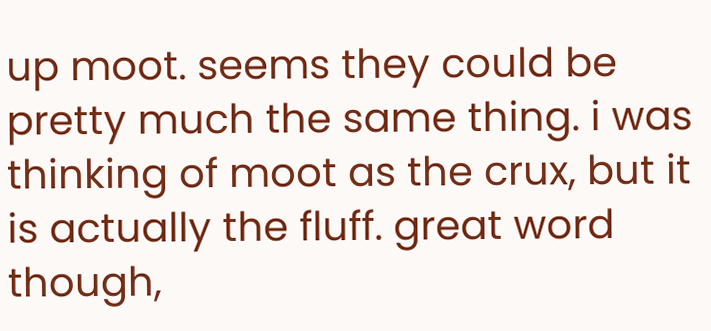up moot. seems they could be pretty much the same thing. i was thinking of moot as the crux, but it is actually the fluff. great word though,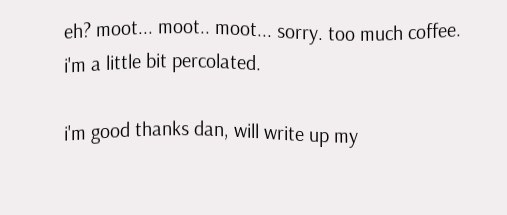eh? moot... moot.. moot... sorry. too much coffee. i'm a little bit percolated.

i'm good thanks dan, will write up my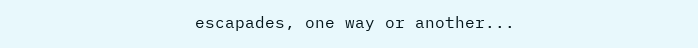escapades, one way or another...